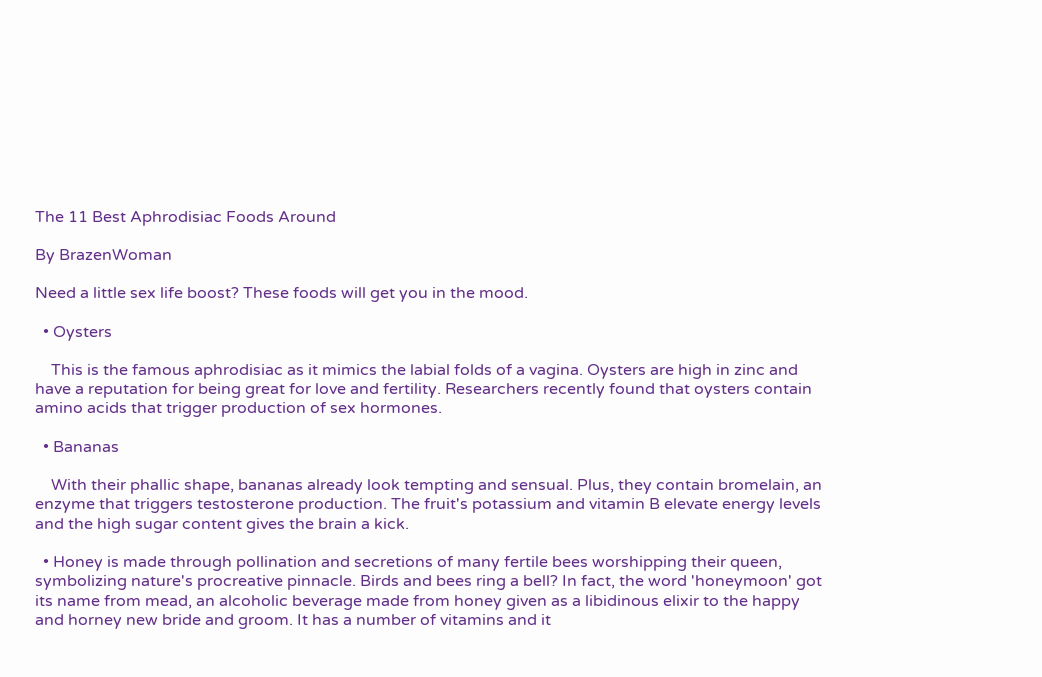The 11 Best Aphrodisiac Foods Around

By BrazenWoman

Need a little sex life boost? These foods will get you in the mood.

  • Oysters

    This is the famous aphrodisiac as it mimics the labial folds of a vagina. Oysters are high in zinc and have a reputation for being great for love and fertility. Researchers recently found that oysters contain amino acids that trigger production of sex hormones.

  • Bananas

    With their phallic shape, bananas already look tempting and sensual. Plus, they contain bromelain, an enzyme that triggers testosterone production. The fruit's potassium and vitamin B elevate energy levels and the high sugar content gives the brain a kick.

  • Honey is made through pollination and secretions of many fertile bees worshipping their queen, symbolizing nature's procreative pinnacle. Birds and bees ring a bell? In fact, the word 'honeymoon' got its name from mead, an alcoholic beverage made from honey given as a libidinous elixir to the happy and horney new bride and groom. It has a number of vitamins and it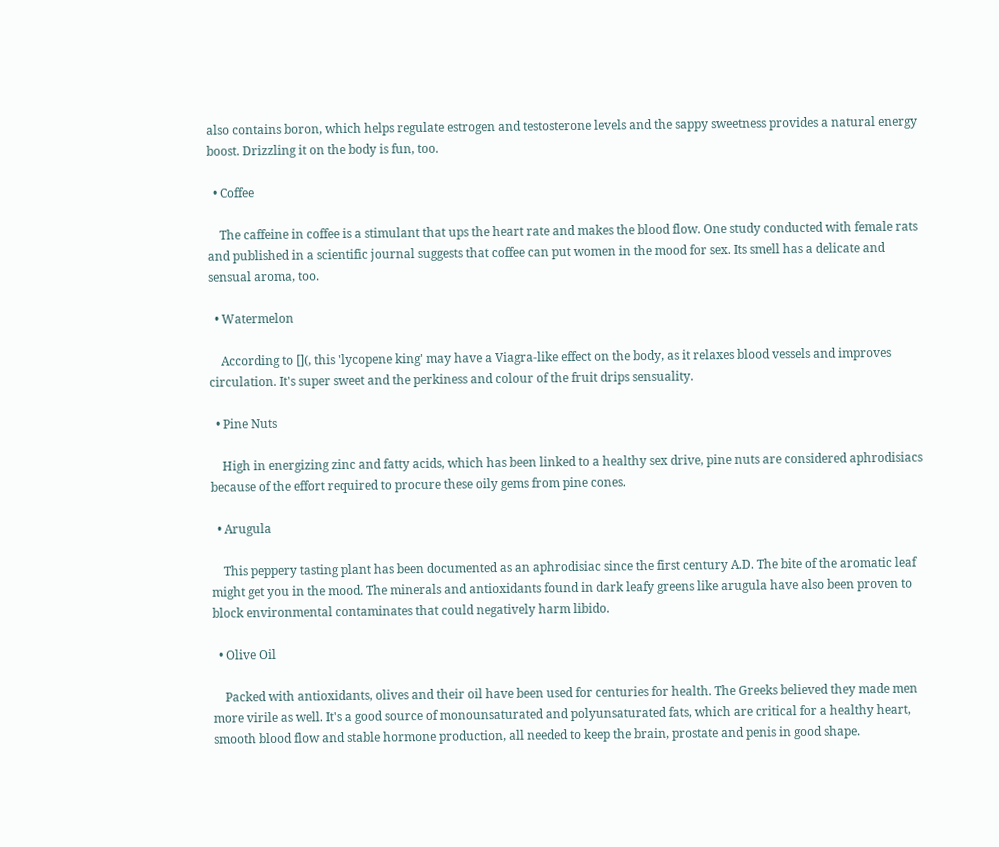also contains boron, which helps regulate estrogen and testosterone levels and the sappy sweetness provides a natural energy boost. Drizzling it on the body is fun, too.

  • Coffee

    The caffeine in coffee is a stimulant that ups the heart rate and makes the blood flow. One study conducted with female rats and published in a scientific journal suggests that coffee can put women in the mood for sex. Its smell has a delicate and sensual aroma, too.

  • Watermelon

    According to [](, this 'lycopene king' may have a Viagra-like effect on the body, as it relaxes blood vessels and improves circulation. It's super sweet and the perkiness and colour of the fruit drips sensuality.

  • Pine Nuts

    High in energizing zinc and fatty acids, which has been linked to a healthy sex drive, pine nuts are considered aphrodisiacs because of the effort required to procure these oily gems from pine cones.

  • Arugula

    This peppery tasting plant has been documented as an aphrodisiac since the first century A.D. The bite of the aromatic leaf might get you in the mood. The minerals and antioxidants found in dark leafy greens like arugula have also been proven to block environmental contaminates that could negatively harm libido.

  • Olive Oil

    Packed with antioxidants, olives and their oil have been used for centuries for health. The Greeks believed they made men more virile as well. It's a good source of monounsaturated and polyunsaturated fats, which are critical for a healthy heart, smooth blood flow and stable hormone production, all needed to keep the brain, prostate and penis in good shape.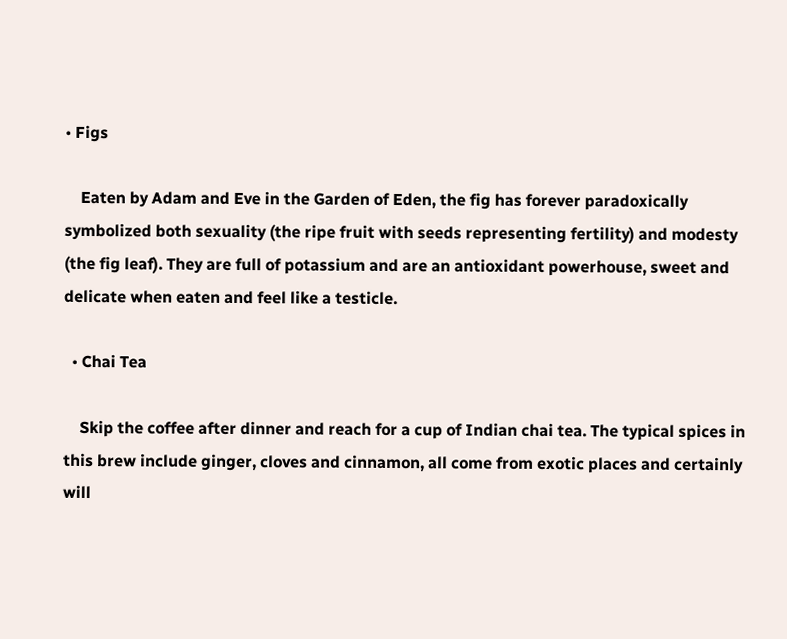• Figs

    Eaten by Adam and Eve in the Garden of Eden, the fig has forever paradoxically symbolized both sexuality (the ripe fruit with seeds representing fertility) and modesty (the fig leaf). They are full of potassium and are an antioxidant powerhouse, sweet and delicate when eaten and feel like a testicle.

  • Chai Tea

    Skip the coffee after dinner and reach for a cup of Indian chai tea. The typical spices in this brew include ginger, cloves and cinnamon, all come from exotic places and certainly will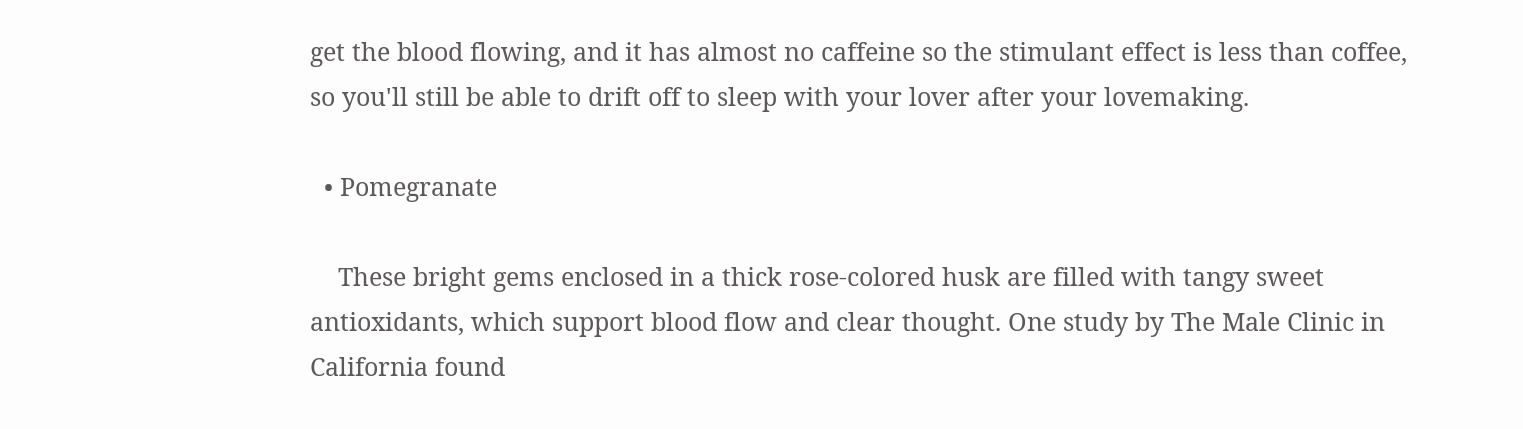get the blood flowing, and it has almost no caffeine so the stimulant effect is less than coffee, so you'll still be able to drift off to sleep with your lover after your lovemaking.

  • Pomegranate

    These bright gems enclosed in a thick rose-colored husk are filled with tangy sweet antioxidants, which support blood flow and clear thought. One study by The Male Clinic in California found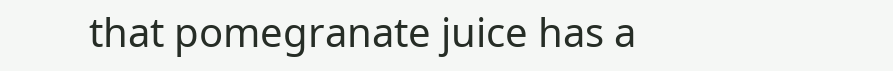that pomegranate juice has a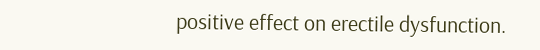positive effect on erectile dysfunction.